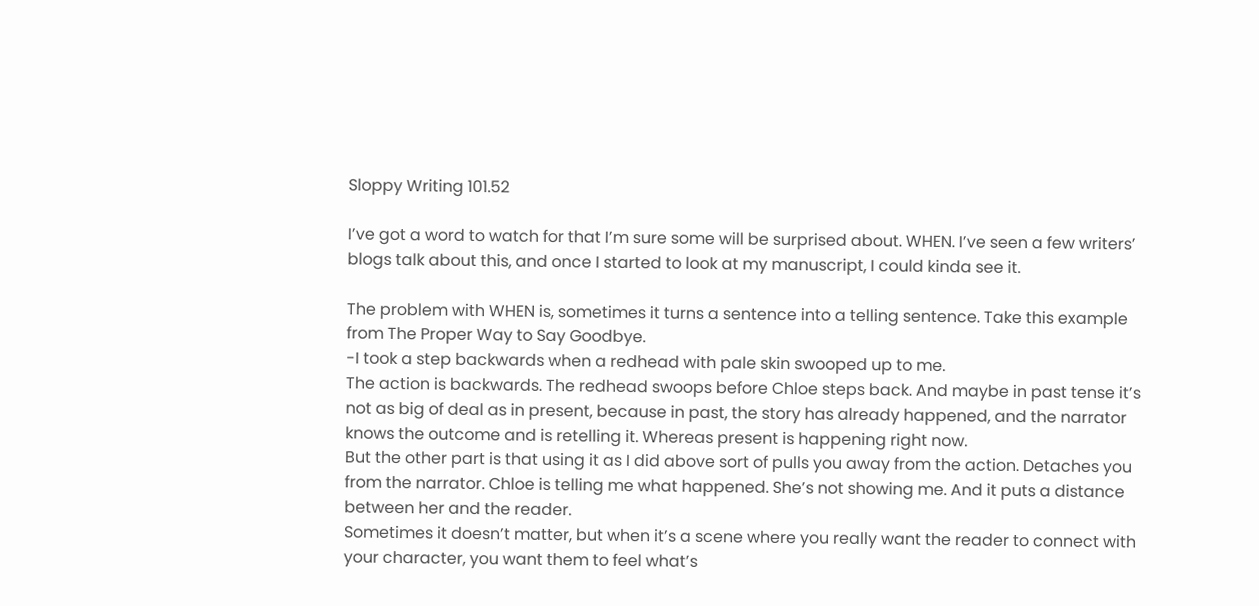Sloppy Writing 101.52

I’ve got a word to watch for that I’m sure some will be surprised about. WHEN. I’ve seen a few writers’ blogs talk about this, and once I started to look at my manuscript, I could kinda see it.

The problem with WHEN is, sometimes it turns a sentence into a telling sentence. Take this example from The Proper Way to Say Goodbye.
-I took a step backwards when a redhead with pale skin swooped up to me.
The action is backwards. The redhead swoops before Chloe steps back. And maybe in past tense it’s not as big of deal as in present, because in past, the story has already happened, and the narrator knows the outcome and is retelling it. Whereas present is happening right now.
But the other part is that using it as I did above sort of pulls you away from the action. Detaches you from the narrator. Chloe is telling me what happened. She’s not showing me. And it puts a distance between her and the reader.
Sometimes it doesn’t matter, but when it’s a scene where you really want the reader to connect with your character, you want them to feel what’s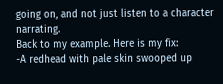going on, and not just listen to a character narrating.
Back to my example. Here is my fix:
-A redhead with pale skin swooped up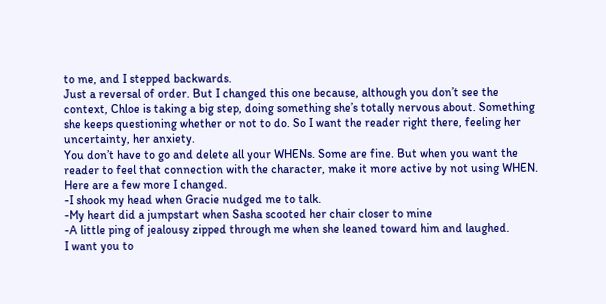to me, and I stepped backwards.
Just a reversal of order. But I changed this one because, although you don’t see the context, Chloe is taking a big step, doing something she’s totally nervous about. Something she keeps questioning whether or not to do. So I want the reader right there, feeling her uncertainty, her anxiety.
You don’t have to go and delete all your WHENs. Some are fine. But when you want the reader to feel that connection with the character, make it more active by not using WHEN.
Here are a few more I changed.
-I shook my head when Gracie nudged me to talk.
-My heart did a jumpstart when Sasha scooted her chair closer to mine
-A little ping of jealousy zipped through me when she leaned toward him and laughed.
I want you to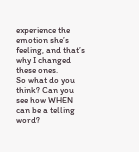experience the emotion she’s feeling, and that’s why I changed these ones.
So what do you think? Can you see how WHEN can be a telling word?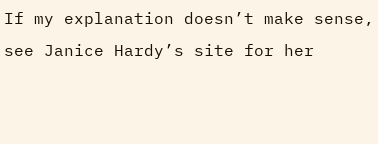If my explanation doesn’t make sense, see Janice Hardy’s site for her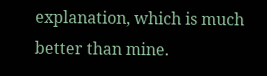explanation, which is much better than mine.